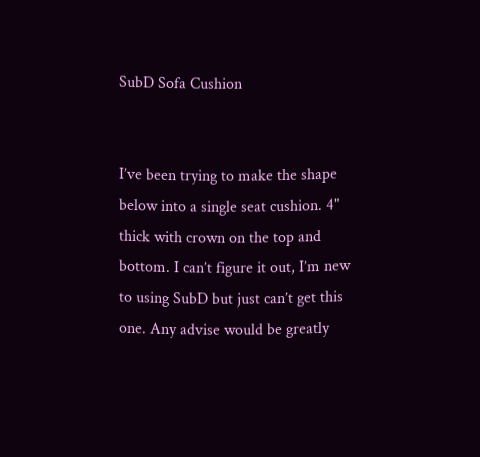SubD Sofa Cushion


I’ve been trying to make the shape below into a single seat cushion. 4" thick with crown on the top and bottom. I can’t figure it out, I’m new to using SubD but just can’t get this one. Any advise would be greatly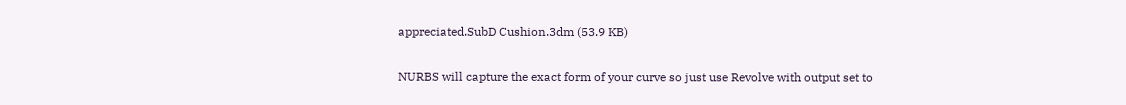appreciated.SubD Cushion.3dm (53.9 KB)

NURBS will capture the exact form of your curve so just use Revolve with output set to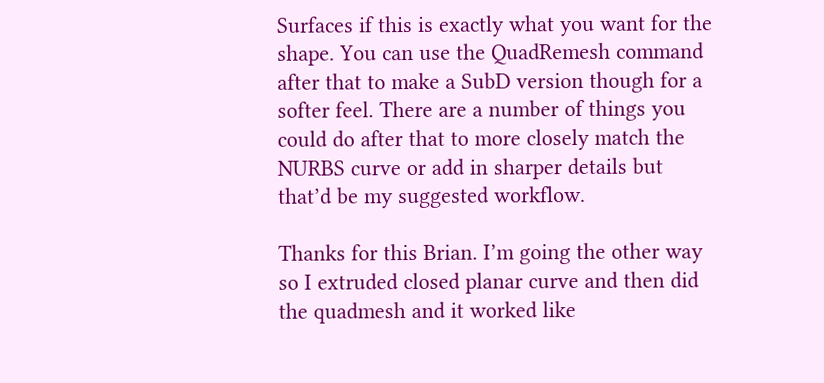Surfaces if this is exactly what you want for the shape. You can use the QuadRemesh command after that to make a SubD version though for a softer feel. There are a number of things you could do after that to more closely match the NURBS curve or add in sharper details but that’d be my suggested workflow.

Thanks for this Brian. I’m going the other way so I extruded closed planar curve and then did the quadmesh and it worked like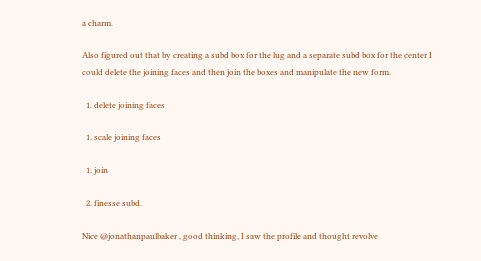a charm.

Also figured out that by creating a subd box for the lug and a separate subd box for the center I could delete the joining faces and then join the boxes and manipulate the new form.

  1. delete joining faces

  1. scale joining faces

  1. join

  2. finesse subd.

Nice @jonathanpaulbaker , good thinking, I saw the profile and thought revolve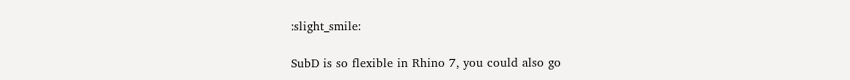:slight_smile:

SubD is so flexible in Rhino 7, you could also go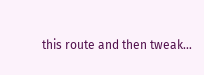this route and then tweak…